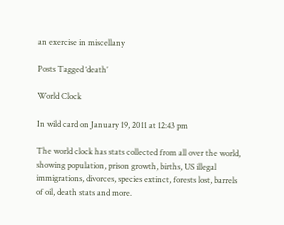an exercise in miscellany

Posts Tagged ‘death’

World Clock

In wild card on January 19, 2011 at 12:43 pm

The world clock has stats collected from all over the world, showing population, prison growth, births, US illegal immigrations, divorces, species extinct, forests lost, barrels of oil, death stats and more.